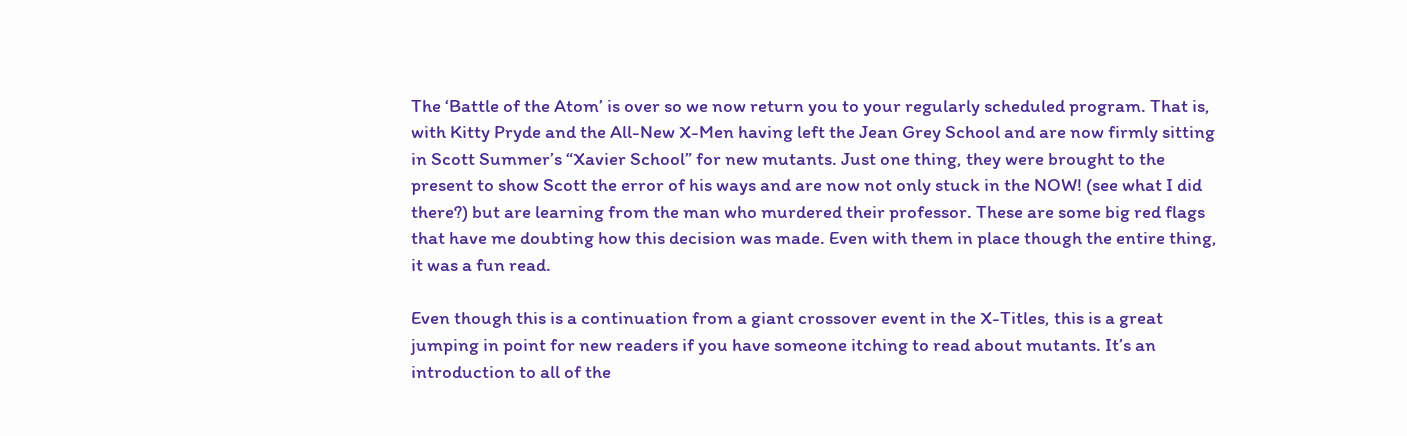The ‘Battle of the Atom’ is over so we now return you to your regularly scheduled program. That is, with Kitty Pryde and the All-New X-Men having left the Jean Grey School and are now firmly sitting in Scott Summer’s “Xavier School” for new mutants. Just one thing, they were brought to the present to show Scott the error of his ways and are now not only stuck in the NOW! (see what I did there?) but are learning from the man who murdered their professor. These are some big red flags that have me doubting how this decision was made. Even with them in place though the entire thing, it was a fun read.

Even though this is a continuation from a giant crossover event in the X-Titles, this is a great jumping in point for new readers if you have someone itching to read about mutants. It’s an introduction to all of the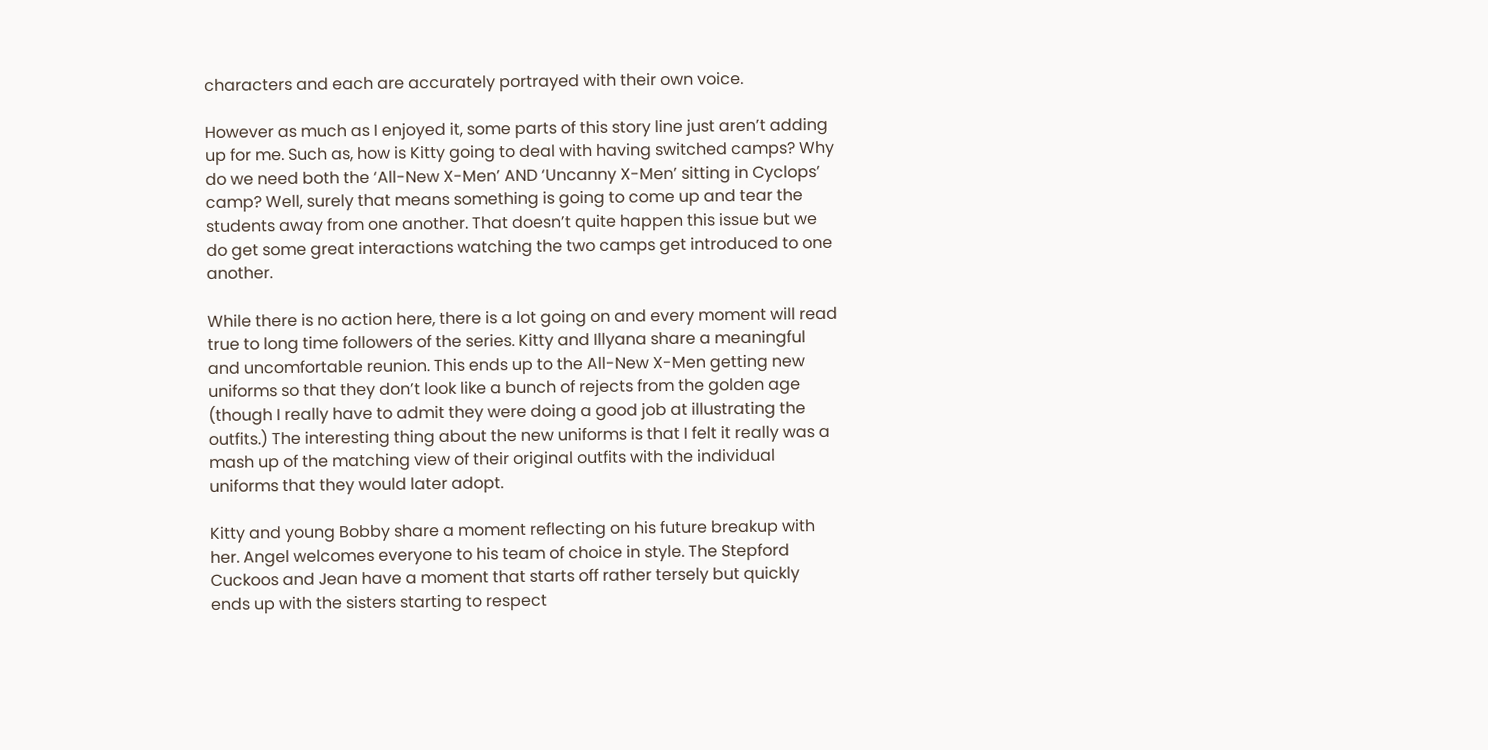characters and each are accurately portrayed with their own voice.

However as much as I enjoyed it, some parts of this story line just aren’t adding up for me. Such as, how is Kitty going to deal with having switched camps? Why do we need both the ‘All-New X-Men’ AND ‘Uncanny X-Men’ sitting in Cyclops’ camp? Well, surely that means something is going to come up and tear the students away from one another. That doesn’t quite happen this issue but we do get some great interactions watching the two camps get introduced to one another.

While there is no action here, there is a lot going on and every moment will read true to long time followers of the series. Kitty and Illyana share a meaningful and uncomfortable reunion. This ends up to the All-New X-Men getting new uniforms so that they don’t look like a bunch of rejects from the golden age (though I really have to admit they were doing a good job at illustrating the outfits.) The interesting thing about the new uniforms is that I felt it really was a mash up of the matching view of their original outfits with the individual uniforms that they would later adopt.

Kitty and young Bobby share a moment reflecting on his future breakup with her. Angel welcomes everyone to his team of choice in style. The Stepford Cuckoos and Jean have a moment that starts off rather tersely but quickly ends up with the sisters starting to respect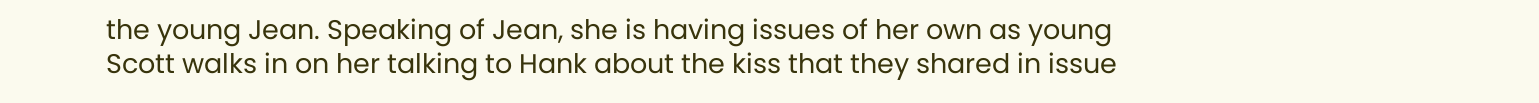the young Jean. Speaking of Jean, she is having issues of her own as young Scott walks in on her talking to Hank about the kiss that they shared in issue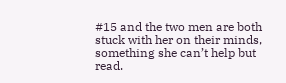#15 and the two men are both stuck with her on their minds, something she can’t help but read.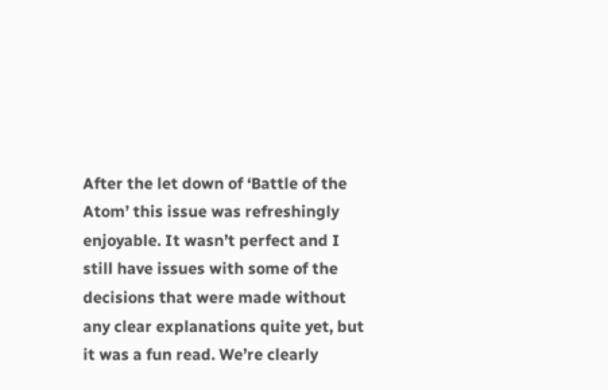After the let down of ‘Battle of the Atom’ this issue was refreshingly enjoyable. It wasn’t perfect and I still have issues with some of the decisions that were made without any clear explanations quite yet, but it was a fun read. We’re clearly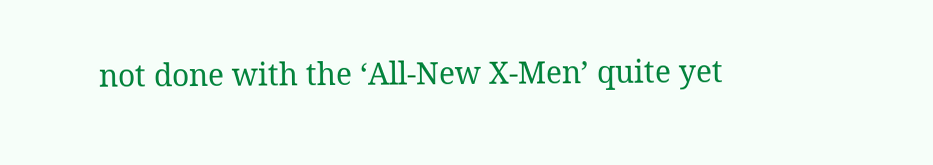not done with the ‘All-New X-Men’ quite yet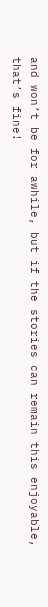and won’t be for awhile, but if the stories can remain this enjoyable, that’s fine!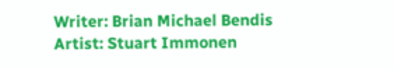Writer: Brian Michael Bendis
Artist: Stuart Immonen